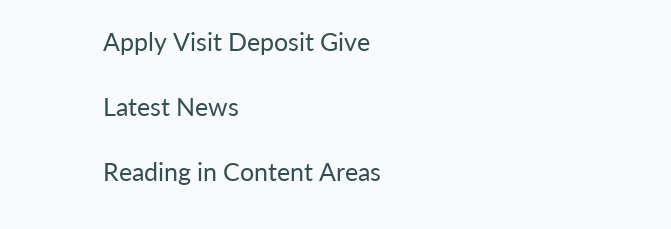Apply Visit Deposit Give

Latest News

Reading in Content Areas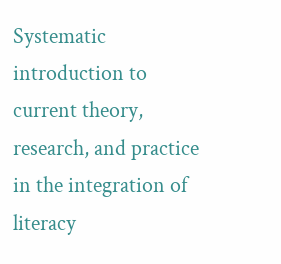Systematic introduction to current theory, research, and practice in the integration of literacy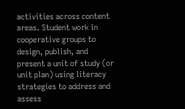activities across content areas. Student work in cooperative groups to design, publish, and present a unit of study (or unit plan) using literacy strategies to address and assess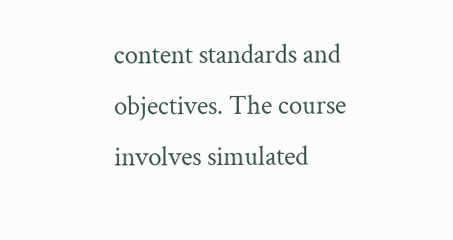content standards and objectives. The course involves simulated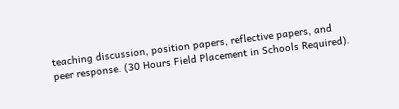teaching discussion, position papers, reflective papers, and peer response. (30 Hours Field Placement in Schools Required).